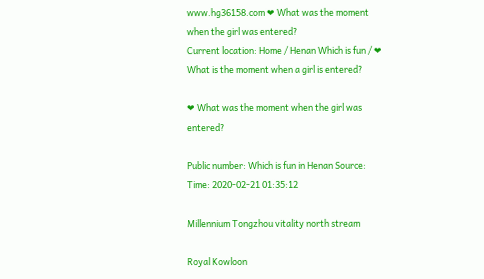www.hg36158.com ❤ What was the moment when the girl was entered?
Current location: Home / Henan Which is fun / ❤ What is the moment when a girl is entered?

❤ What was the moment when the girl was entered?

Public number: Which is fun in Henan Source: Time: 2020-02-21 01:35:12

Millennium Tongzhou vitality north stream

Royal Kowloon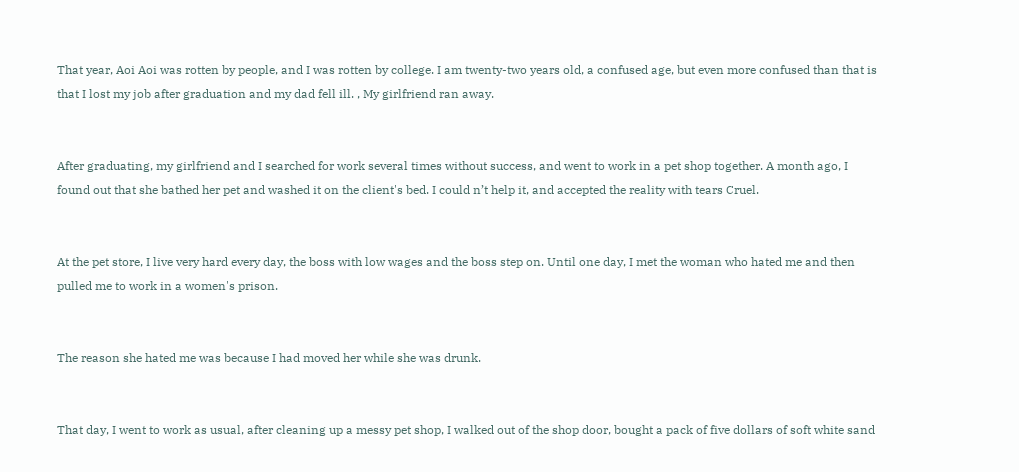That year, Aoi Aoi was rotten by people, and I was rotten by college. I am twenty-two years old, a confused age, but even more confused than that is that I lost my job after graduation and my dad fell ill. , My girlfriend ran away.


After graduating, my girlfriend and I searched for work several times without success, and went to work in a pet shop together. A month ago, I found out that she bathed her pet and washed it on the client's bed. I could n’t help it, and accepted the reality with tears Cruel.


At the pet store, I live very hard every day, the boss with low wages and the boss step on. Until one day, I met the woman who hated me and then pulled me to work in a women's prison.


The reason she hated me was because I had moved her while she was drunk.


That day, I went to work as usual, after cleaning up a messy pet shop, I walked out of the shop door, bought a pack of five dollars of soft white sand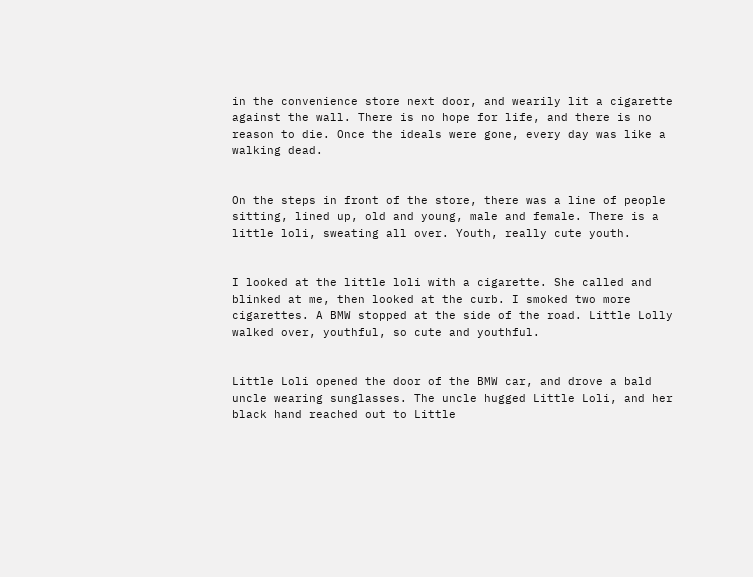in the convenience store next door, and wearily lit a cigarette against the wall. There is no hope for life, and there is no reason to die. Once the ideals were gone, every day was like a walking dead.


On the steps in front of the store, there was a line of people sitting, lined up, old and young, male and female. There is a little loli, sweating all over. Youth, really cute youth.


I looked at the little loli with a cigarette. She called and blinked at me, then looked at the curb. I smoked two more cigarettes. A BMW stopped at the side of the road. Little Lolly walked over, youthful, so cute and youthful.


Little Loli opened the door of the BMW car, and drove a bald uncle wearing sunglasses. The uncle hugged Little Loli, and her black hand reached out to Little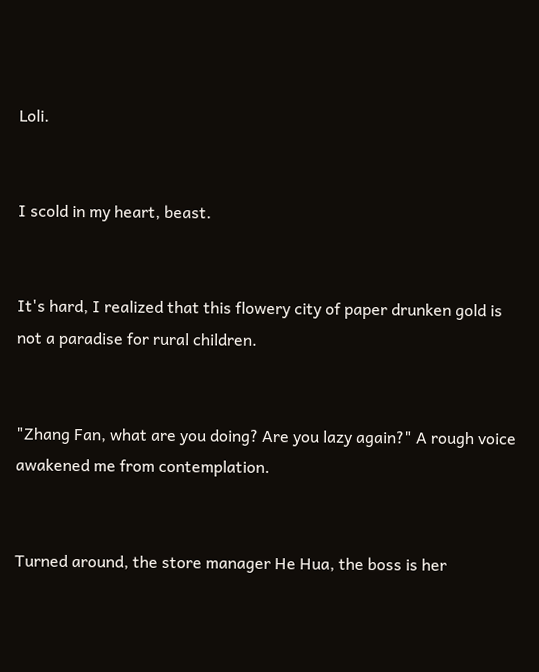Loli.


I scold in my heart, beast.


It's hard, I realized that this flowery city of paper drunken gold is not a paradise for rural children.


"Zhang Fan, what are you doing? Are you lazy again?" A rough voice awakened me from contemplation.


Turned around, the store manager He Hua, the boss is her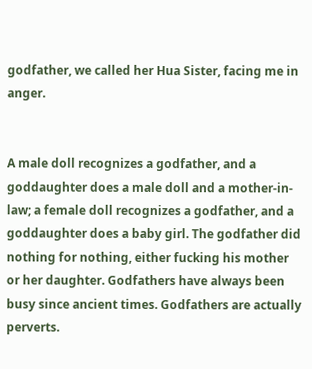godfather, we called her Hua Sister, facing me in anger.


A male doll recognizes a godfather, and a goddaughter does a male doll and a mother-in-law; a female doll recognizes a godfather, and a goddaughter does a baby girl. The godfather did nothing for nothing, either fucking his mother or her daughter. Godfathers have always been busy since ancient times. Godfathers are actually perverts.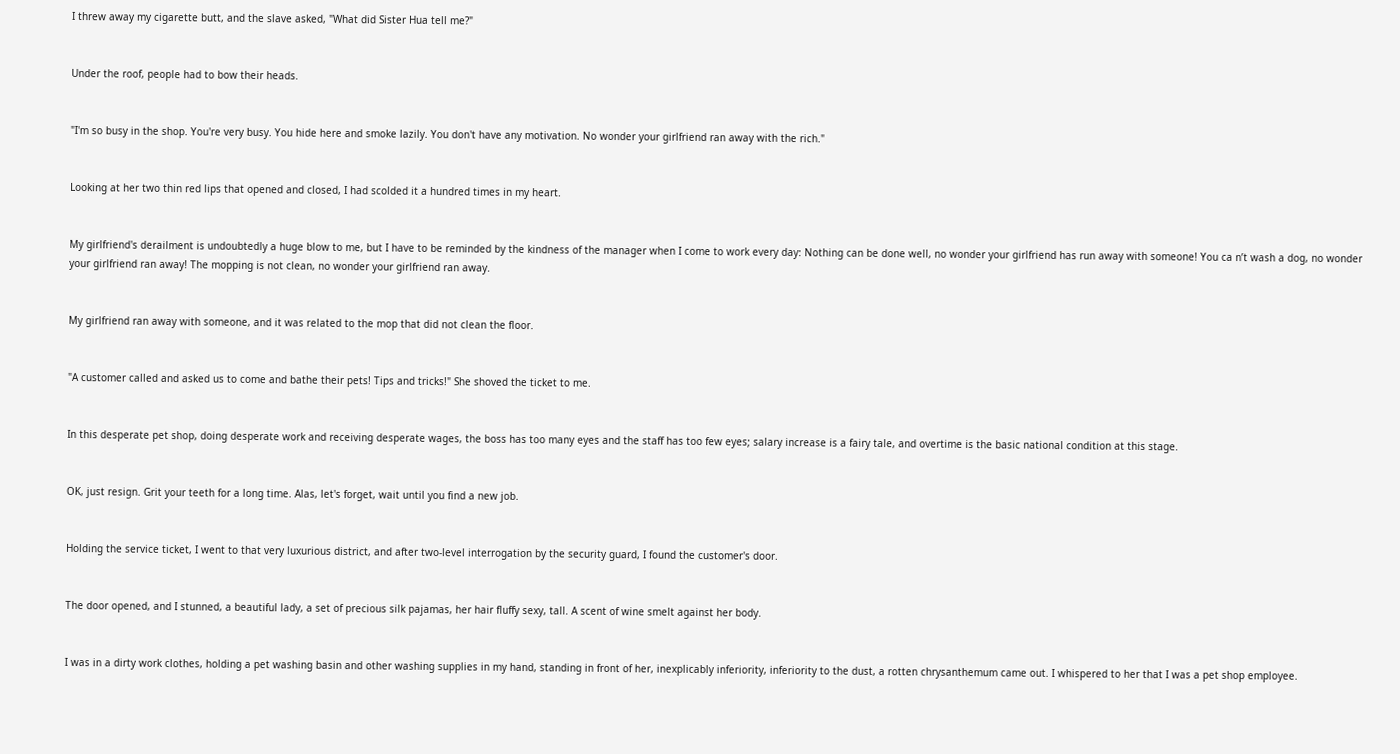I threw away my cigarette butt, and the slave asked, "What did Sister Hua tell me?"


Under the roof, people had to bow their heads.


"I'm so busy in the shop. You're very busy. You hide here and smoke lazily. You don't have any motivation. No wonder your girlfriend ran away with the rich."


Looking at her two thin red lips that opened and closed, I had scolded it a hundred times in my heart.


My girlfriend's derailment is undoubtedly a huge blow to me, but I have to be reminded by the kindness of the manager when I come to work every day: Nothing can be done well, no wonder your girlfriend has run away with someone! You ca n’t wash a dog, no wonder your girlfriend ran away! The mopping is not clean, no wonder your girlfriend ran away.


My girlfriend ran away with someone, and it was related to the mop that did not clean the floor.


"A customer called and asked us to come and bathe their pets! Tips and tricks!" She shoved the ticket to me.


In this desperate pet shop, doing desperate work and receiving desperate wages, the boss has too many eyes and the staff has too few eyes; salary increase is a fairy tale, and overtime is the basic national condition at this stage.


OK, just resign. Grit your teeth for a long time. Alas, let's forget, wait until you find a new job.


Holding the service ticket, I went to that very luxurious district, and after two-level interrogation by the security guard, I found the customer's door.


The door opened, and I stunned, a beautiful lady, a set of precious silk pajamas, her hair fluffy sexy, tall. A scent of wine smelt against her body.


I was in a dirty work clothes, holding a pet washing basin and other washing supplies in my hand, standing in front of her, inexplicably inferiority, inferiority to the dust, a rotten chrysanthemum came out. I whispered to her that I was a pet shop employee.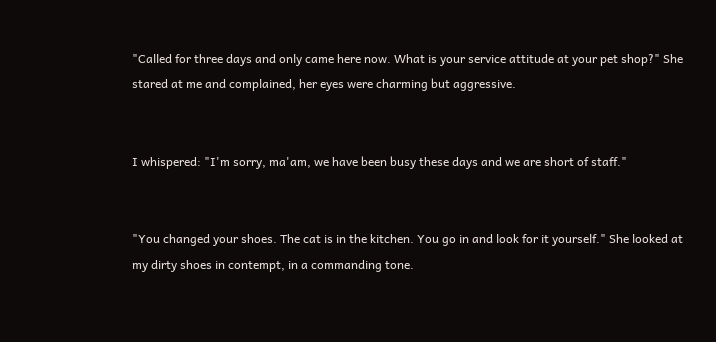"Called for three days and only came here now. What is your service attitude at your pet shop?" She stared at me and complained, her eyes were charming but aggressive.


I whispered: "I'm sorry, ma'am, we have been busy these days and we are short of staff."


"You changed your shoes. The cat is in the kitchen. You go in and look for it yourself." She looked at my dirty shoes in contempt, in a commanding tone.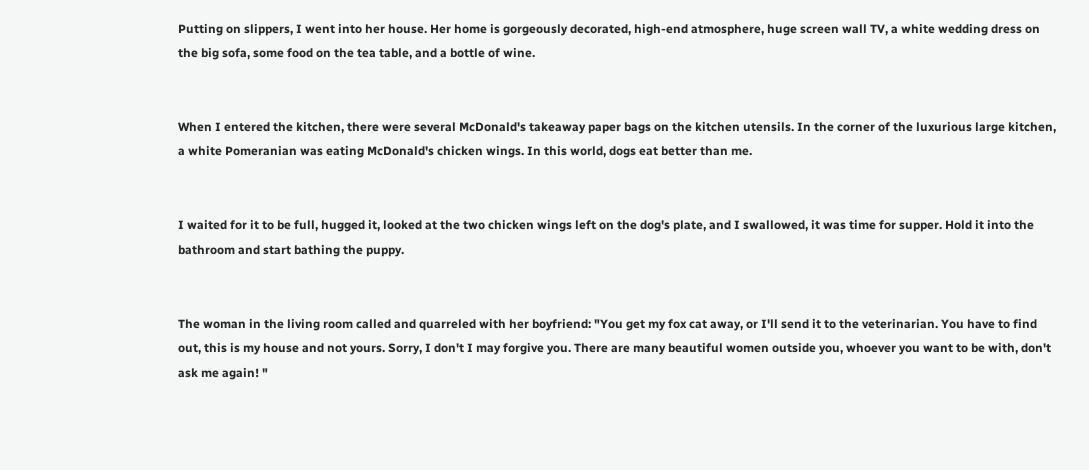Putting on slippers, I went into her house. Her home is gorgeously decorated, high-end atmosphere, huge screen wall TV, a white wedding dress on the big sofa, some food on the tea table, and a bottle of wine.


When I entered the kitchen, there were several McDonald's takeaway paper bags on the kitchen utensils. In the corner of the luxurious large kitchen, a white Pomeranian was eating McDonald's chicken wings. In this world, dogs eat better than me.


I waited for it to be full, hugged it, looked at the two chicken wings left on the dog's plate, and I swallowed, it was time for supper. Hold it into the bathroom and start bathing the puppy.


The woman in the living room called and quarreled with her boyfriend: "You get my fox cat away, or I'll send it to the veterinarian. You have to find out, this is my house and not yours. Sorry, I don't I may forgive you. There are many beautiful women outside you, whoever you want to be with, don't ask me again! "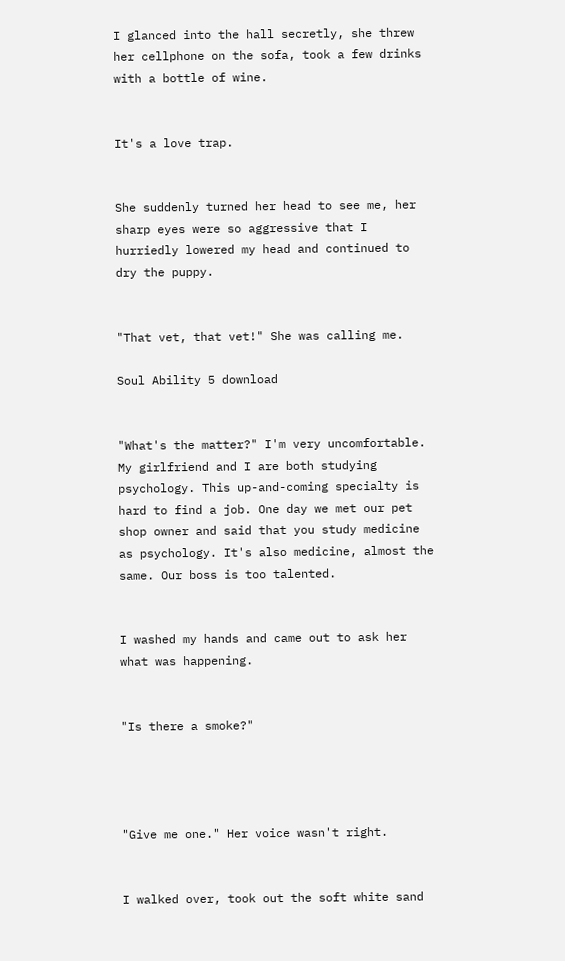I glanced into the hall secretly, she threw her cellphone on the sofa, took a few drinks with a bottle of wine.


It's a love trap.


She suddenly turned her head to see me, her sharp eyes were so aggressive that I hurriedly lowered my head and continued to dry the puppy.


"That vet, that vet!" She was calling me.

Soul Ability 5 download


"What's the matter?" I'm very uncomfortable. My girlfriend and I are both studying psychology. This up-and-coming specialty is hard to find a job. One day we met our pet shop owner and said that you study medicine as psychology. It's also medicine, almost the same. Our boss is too talented.


I washed my hands and came out to ask her what was happening.


"Is there a smoke?"




"Give me one." Her voice wasn't right.


I walked over, took out the soft white sand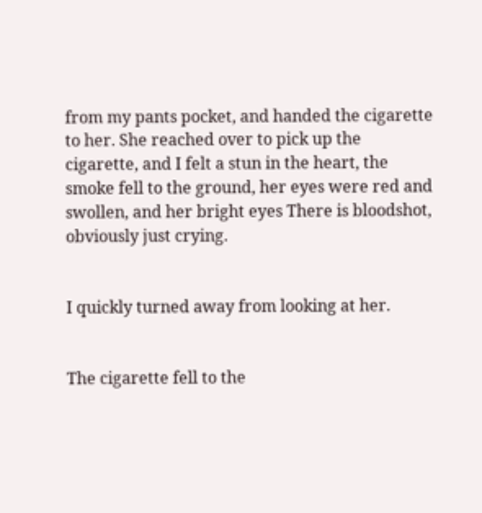from my pants pocket, and handed the cigarette to her. She reached over to pick up the cigarette, and I felt a stun in the heart, the smoke fell to the ground, her eyes were red and swollen, and her bright eyes There is bloodshot, obviously just crying.


I quickly turned away from looking at her.


The cigarette fell to the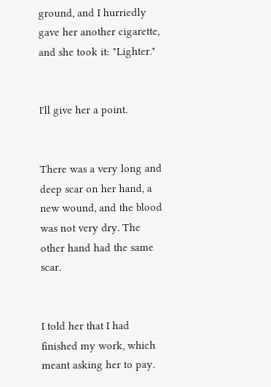ground, and I hurriedly gave her another cigarette, and she took it: "Lighter."


I'll give her a point.


There was a very long and deep scar on her hand, a new wound, and the blood was not very dry. The other hand had the same scar.


I told her that I had finished my work, which meant asking her to pay.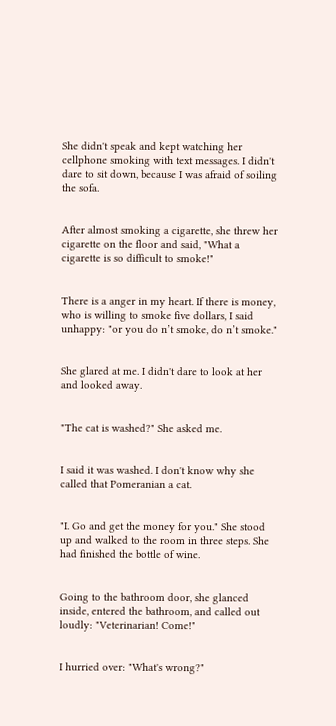She didn't speak and kept watching her cellphone smoking with text messages. I didn't dare to sit down, because I was afraid of soiling the sofa.


After almost smoking a cigarette, she threw her cigarette on the floor and said, "What a cigarette is so difficult to smoke!"


There is a anger in my heart. If there is money, who is willing to smoke five dollars, I said unhappy: "or you do n’t smoke, do n’t smoke."


She glared at me. I didn't dare to look at her and looked away.


"The cat is washed?" She asked me.


I said it was washed. I don't know why she called that Pomeranian a cat.


"I. Go and get the money for you." She stood up and walked to the room in three steps. She had finished the bottle of wine.


Going to the bathroom door, she glanced inside, entered the bathroom, and called out loudly: "Veterinarian! Come!"


I hurried over: "What's wrong?"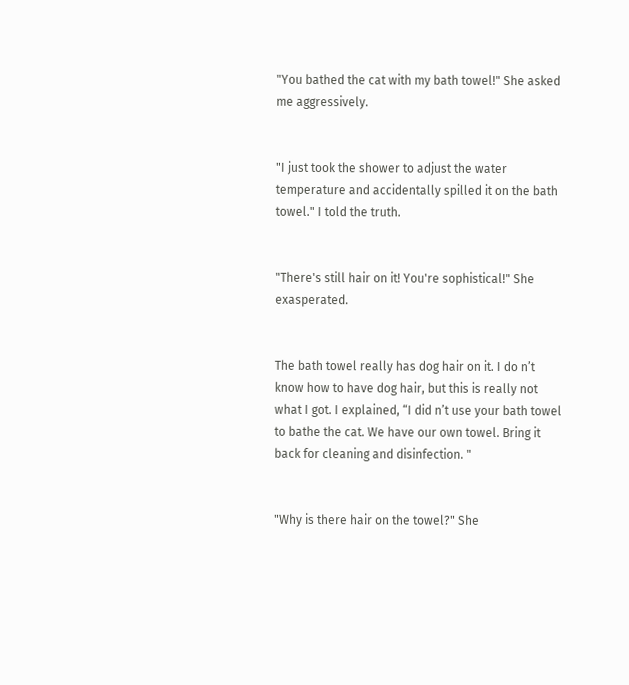"You bathed the cat with my bath towel!" She asked me aggressively.


"I just took the shower to adjust the water temperature and accidentally spilled it on the bath towel." I told the truth.


"There's still hair on it! You're sophistical!" She exasperated.


The bath towel really has dog hair on it. I do n’t know how to have dog hair, but this is really not what I got. I explained, “I did n’t use your bath towel to bathe the cat. We have our own towel. Bring it back for cleaning and disinfection. "


"Why is there hair on the towel?" She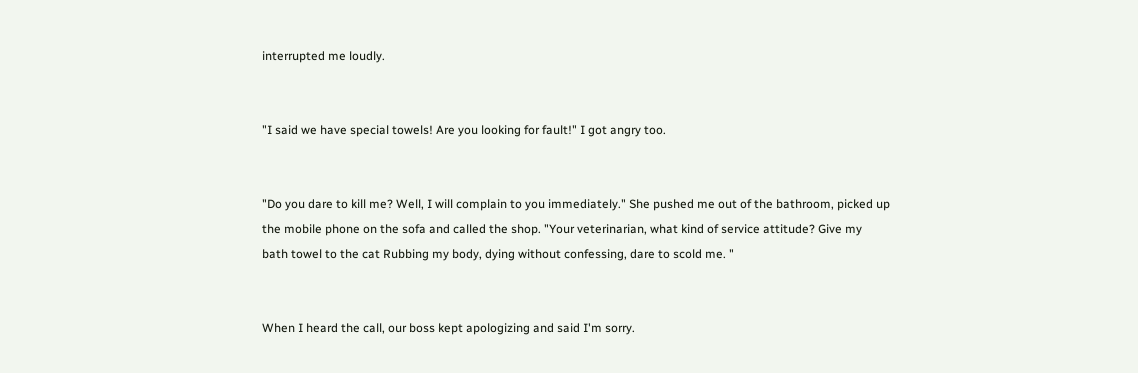interrupted me loudly.


"I said we have special towels! Are you looking for fault!" I got angry too.


"Do you dare to kill me? Well, I will complain to you immediately." She pushed me out of the bathroom, picked up the mobile phone on the sofa and called the shop. "Your veterinarian, what kind of service attitude? Give my bath towel to the cat Rubbing my body, dying without confessing, dare to scold me. "


When I heard the call, our boss kept apologizing and said I'm sorry.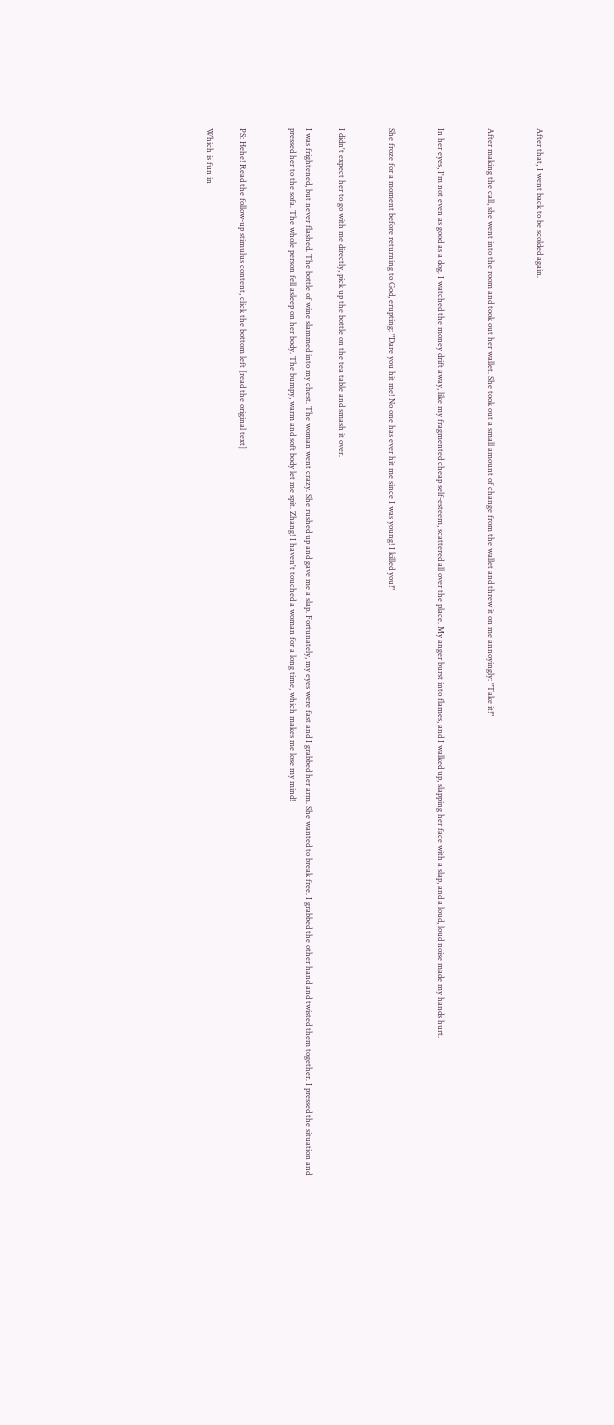After that, I went back to be scolded again.


After making the call, she went into the room and took out her wallet. She took out a small amount of change from the wallet and threw it on me annoyingly: "Take it!"


In her eyes, I'm not even as good as a dog. I watched the money drift away, like my fragmented cheap self-esteem, scattered all over the place. My anger burst into flames, and I walked up, slapping her face with a slap, and a loud, loud noise made my hands hurt.


She froze for a moment before returning to God, erupting: "Dare you hit me! No one has ever hit me since I was young! I killed you!"


I didn't expect her to go with me directly, pick up the bottle on the tea table and smash it over.

I was frightened, but never flashed. The bottle of wine slammed into my chest. The woman went crazy. She rushed up and gave me a slap. Fortunately, my eyes were fast and I grabbed her arm. She wanted to break free. I grabbed the other hand and twisted them together. I pressed the situation and pressed her to the sofa. The whole person fell asleep on her body. The bumpy, warm and soft body let me spit. Zhang! I haven't touched a woman for a long time, which makes me lose my mind!


PS: Hehe! Read the follow-up stimulus content, click the bottom left [read the original text]

Which is fun in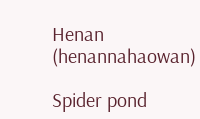Henan (henannahaowan)

Spider pond